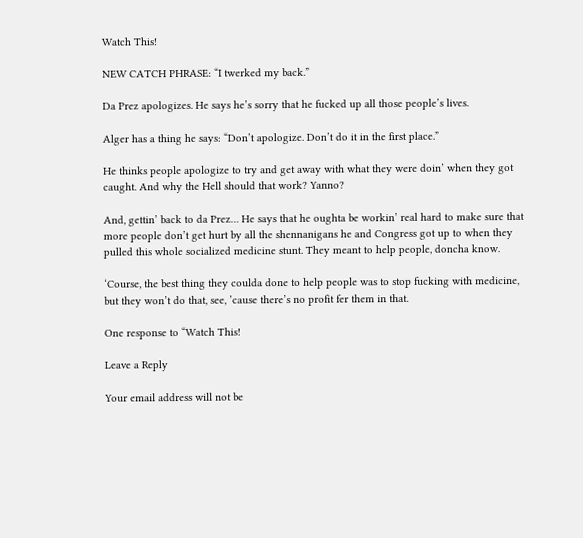Watch This!

NEW CATCH PHRASE: “I twerked my back.”

Da Prez apologizes. He says he’s sorry that he fucked up all those people’s lives.

Alger has a thing he says: “Don’t apologize. Don’t do it in the first place.”

He thinks people apologize to try and get away with what they were doin’ when they got caught. And why the Hell should that work? Yanno?

And, gettin’ back to da Prez… He says that he oughta be workin’ real hard to make sure that more people don’t get hurt by all the shennanigans he and Congress got up to when they pulled this whole socialized medicine stunt. They meant to help people, doncha know.

‘Course, the best thing they coulda done to help people was to stop fucking with medicine, but they won’t do that, see, ’cause there’s no profit fer them in that.

One response to “Watch This!

Leave a Reply

Your email address will not be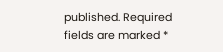published. Required fields are marked *